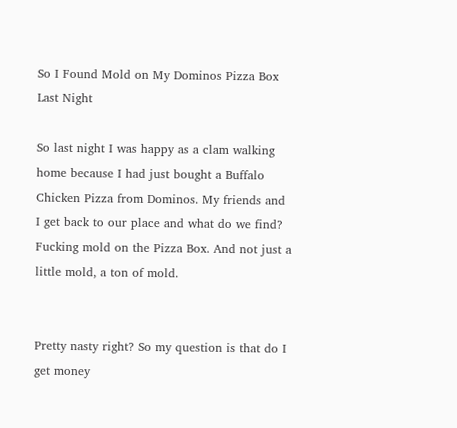So I Found Mold on My Dominos Pizza Box Last Night

So last night I was happy as a clam walking home because I had just bought a Buffalo Chicken Pizza from Dominos. My friends and I get back to our place and what do we find? Fucking mold on the Pizza Box. And not just a little mold, a ton of mold.


Pretty nasty right? So my question is that do I get money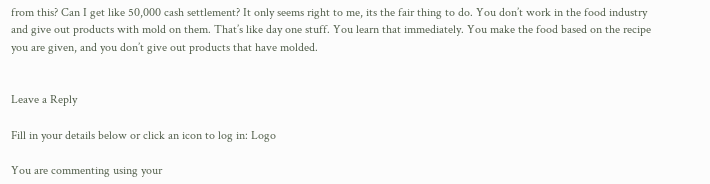from this? Can I get like 50,000 cash settlement? It only seems right to me, its the fair thing to do. You don’t work in the food industry and give out products with mold on them. That’s like day one stuff. You learn that immediately. You make the food based on the recipe you are given, and you don’t give out products that have molded.


Leave a Reply

Fill in your details below or click an icon to log in: Logo

You are commenting using your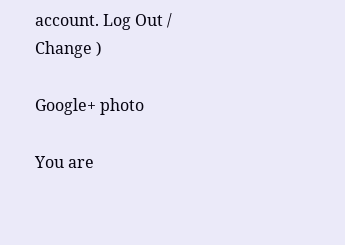account. Log Out /  Change )

Google+ photo

You are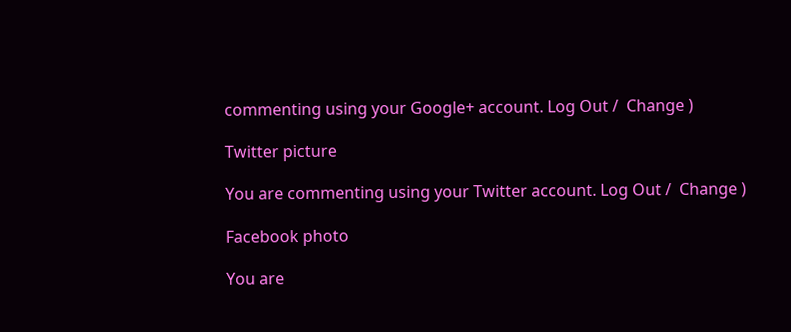commenting using your Google+ account. Log Out /  Change )

Twitter picture

You are commenting using your Twitter account. Log Out /  Change )

Facebook photo

You are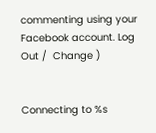commenting using your Facebook account. Log Out /  Change )


Connecting to %s